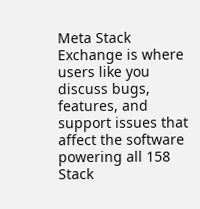Meta Stack Exchange is where users like you discuss bugs, features, and support issues that affect the software powering all 158 Stack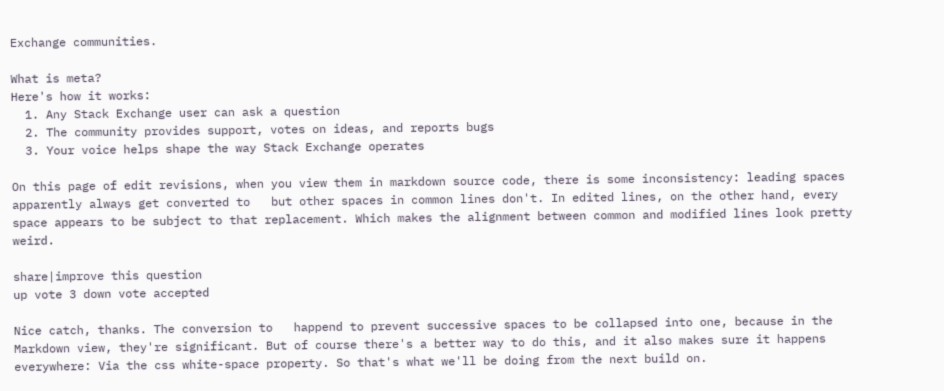Exchange communities.

What is meta?
Here's how it works:
  1. Any Stack Exchange user can ask a question
  2. The community provides support, votes on ideas, and reports bugs
  3. Your voice helps shape the way Stack Exchange operates

On this page of edit revisions, when you view them in markdown source code, there is some inconsistency: leading spaces apparently always get converted to   but other spaces in common lines don't. In edited lines, on the other hand, every space appears to be subject to that replacement. Which makes the alignment between common and modified lines look pretty weird.

share|improve this question
up vote 3 down vote accepted

Nice catch, thanks. The conversion to   happend to prevent successive spaces to be collapsed into one, because in the Markdown view, they're significant. But of course there's a better way to do this, and it also makes sure it happens everywhere: Via the css white-space property. So that's what we'll be doing from the next build on.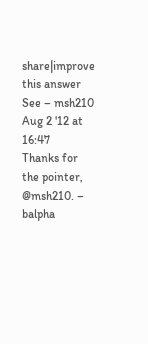share|improve this answer
See – msh210 Aug 2 '12 at 16:47
Thanks for the pointer, @msh210. – balpha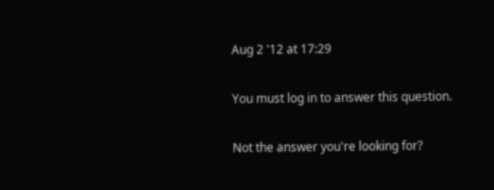Aug 2 '12 at 17:29

You must log in to answer this question.

Not the answer you're looking for?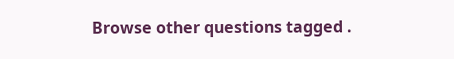Browse other questions tagged .